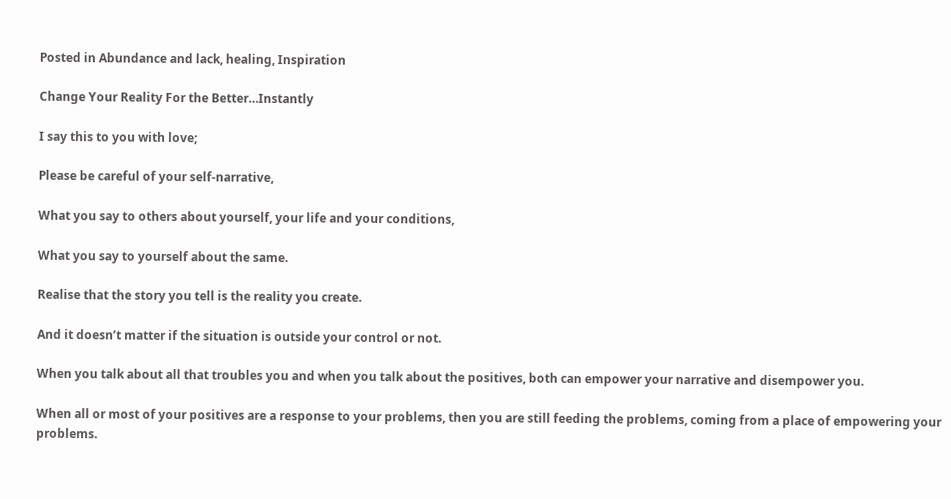Posted in Abundance and lack, healing, Inspiration

Change Your Reality For the Better…Instantly

I say this to you with love;

Please be careful of your self-narrative,

What you say to others about yourself, your life and your conditions,

What you say to yourself about the same.

Realise that the story you tell is the reality you create.

And it doesn’t matter if the situation is outside your control or not.

When you talk about all that troubles you and when you talk about the positives, both can empower your narrative and disempower you.

When all or most of your positives are a response to your problems, then you are still feeding the problems, coming from a place of empowering your problems.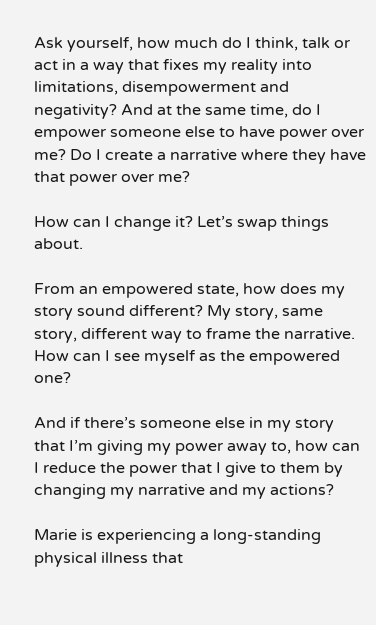Ask yourself, how much do I think, talk or act in a way that fixes my reality into limitations, disempowerment and negativity? And at the same time, do I empower someone else to have power over me? Do I create a narrative where they have that power over me?

How can I change it? Let’s swap things about.

From an empowered state, how does my story sound different? My story, same story, different way to frame the narrative. How can I see myself as the empowered one?

And if there’s someone else in my story that I’m giving my power away to, how can I reduce the power that I give to them by changing my narrative and my actions?

Marie is experiencing a long-standing physical illness that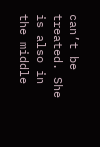can’t be treated. She is also in the middle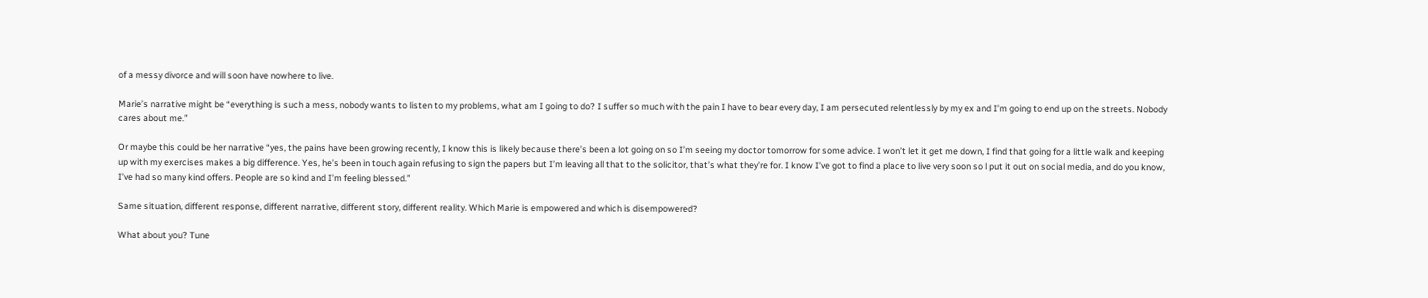of a messy divorce and will soon have nowhere to live.

Marie’s narrative might be “everything is such a mess, nobody wants to listen to my problems, what am I going to do? I suffer so much with the pain I have to bear every day, I am persecuted relentlessly by my ex and I’m going to end up on the streets. Nobody cares about me.”

Or maybe this could be her narrative “yes, the pains have been growing recently, I know this is likely because there’s been a lot going on so I’m seeing my doctor tomorrow for some advice. I won’t let it get me down, I find that going for a little walk and keeping up with my exercises makes a big difference. Yes, he’s been in touch again refusing to sign the papers but I’m leaving all that to the solicitor, that’s what they’re for. I know I’ve got to find a place to live very soon so l put it out on social media, and do you know, I’ve had so many kind offers. People are so kind and I’m feeling blessed.”

Same situation, different response, different narrative, different story, different reality. Which Marie is empowered and which is disempowered?

What about you? Tune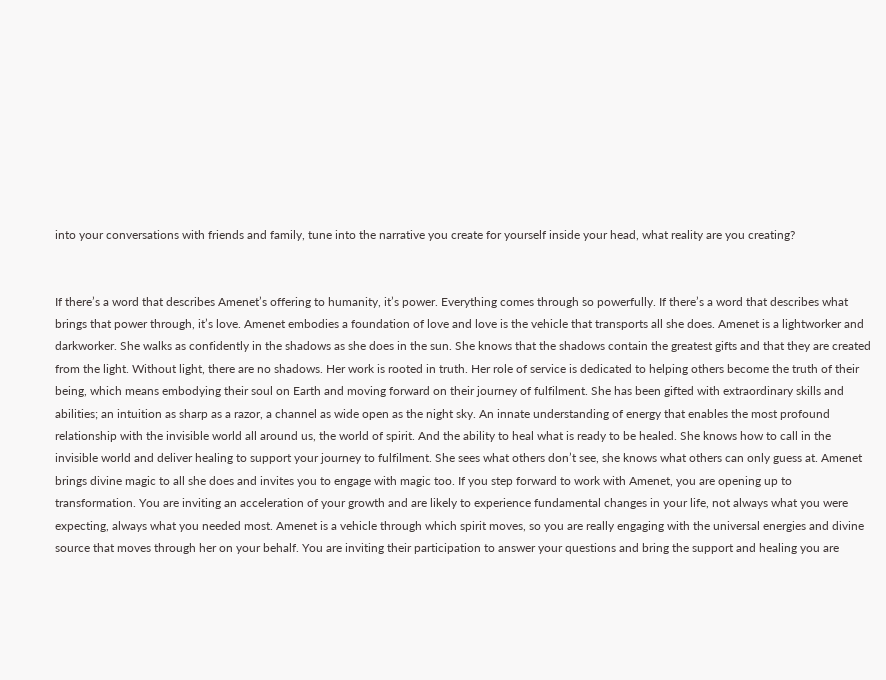into your conversations with friends and family, tune into the narrative you create for yourself inside your head, what reality are you creating?


If there’s a word that describes Amenet’s offering to humanity, it’s power. Everything comes through so powerfully. If there’s a word that describes what brings that power through, it’s love. Amenet embodies a foundation of love and love is the vehicle that transports all she does. Amenet is a lightworker and darkworker. She walks as confidently in the shadows as she does in the sun. She knows that the shadows contain the greatest gifts and that they are created from the light. Without light, there are no shadows. Her work is rooted in truth. Her role of service is dedicated to helping others become the truth of their being, which means embodying their soul on Earth and moving forward on their journey of fulfilment. She has been gifted with extraordinary skills and abilities; an intuition as sharp as a razor, a channel as wide open as the night sky. An innate understanding of energy that enables the most profound relationship with the invisible world all around us, the world of spirit. And the ability to heal what is ready to be healed. She knows how to call in the invisible world and deliver healing to support your journey to fulfilment. She sees what others don’t see, she knows what others can only guess at. Amenet brings divine magic to all she does and invites you to engage with magic too. If you step forward to work with Amenet, you are opening up to transformation. You are inviting an acceleration of your growth and are likely to experience fundamental changes in your life, not always what you were expecting, always what you needed most. Amenet is a vehicle through which spirit moves, so you are really engaging with the universal energies and divine source that moves through her on your behalf. You are inviting their participation to answer your questions and bring the support and healing you are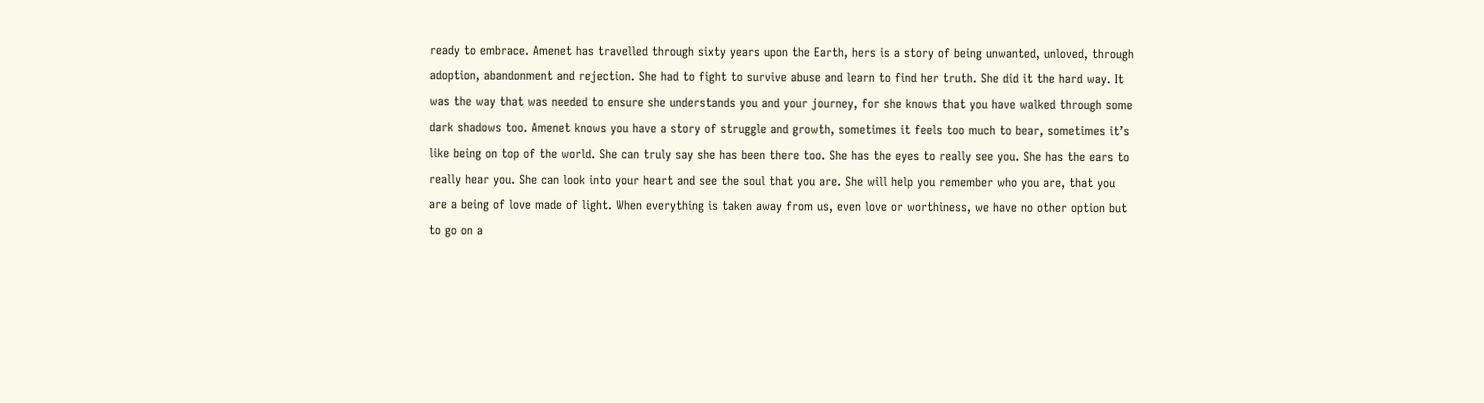ready to embrace. Amenet has travelled through sixty years upon the Earth, hers is a story of being unwanted, unloved, through adoption, abandonment and rejection. She had to fight to survive abuse and learn to find her truth. She did it the hard way. It was the way that was needed to ensure she understands you and your journey, for she knows that you have walked through some dark shadows too. Amenet knows you have a story of struggle and growth, sometimes it feels too much to bear, sometimes it’s like being on top of the world. She can truly say she has been there too. She has the eyes to really see you. She has the ears to really hear you. She can look into your heart and see the soul that you are. She will help you remember who you are, that you are a being of love made of light. When everything is taken away from us, even love or worthiness, we have no other option but to go on a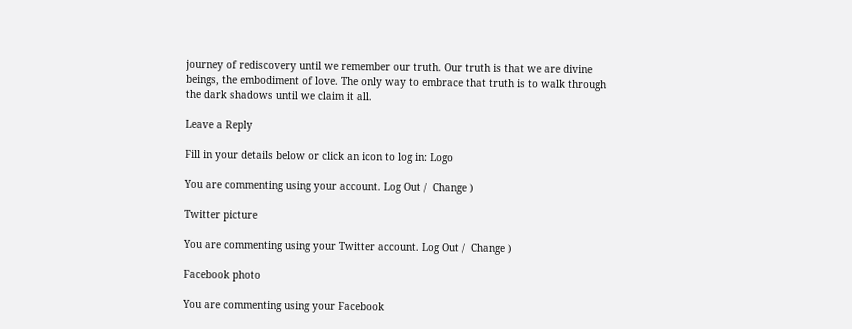journey of rediscovery until we remember our truth. Our truth is that we are divine beings, the embodiment of love. The only way to embrace that truth is to walk through the dark shadows until we claim it all.

Leave a Reply

Fill in your details below or click an icon to log in: Logo

You are commenting using your account. Log Out /  Change )

Twitter picture

You are commenting using your Twitter account. Log Out /  Change )

Facebook photo

You are commenting using your Facebook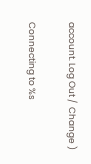account. Log Out /  Change )

Connecting to %s